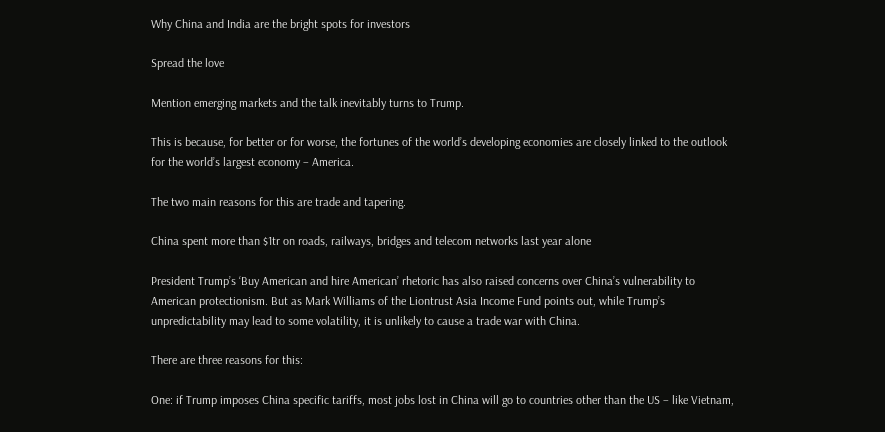Why China and India are the bright spots for investors

Spread the love

Mention emerging markets and the talk inevitably turns to Trump.

This is because, for better or for worse, the fortunes of the world’s developing economies are closely linked to the outlook for the world’s largest economy – America.

The two main reasons for this are trade and tapering.

China spent more than $1tr on roads, railways, bridges and telecom networks last year alone

President Trump’s ‘Buy American and hire American’ rhetoric has also raised concerns over China’s vulnerability to American protectionism. But as Mark Williams of the Liontrust Asia Income Fund points out, while Trump’s unpredictability may lead to some volatility, it is unlikely to cause a trade war with China.

There are three reasons for this:

One: if Trump imposes China specific tariffs, most jobs lost in China will go to countries other than the US – like Vietnam,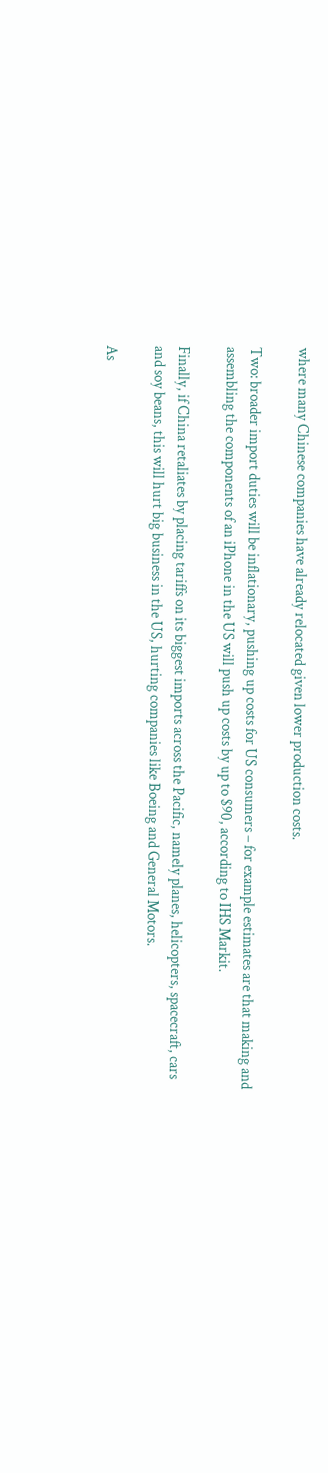where many Chinese companies have already relocated given lower production costs.

Two: broader import duties will be inflationary, pushing up costs for US consumers – for example estimates are that making and assembling the components of an iPhone in the US will push up costs by up to $90, according to IHS Markit.

Finally, if China retaliates by placing tariffs on its biggest imports across the Pacific, namely planes, helicopters, spacecraft, cars and soy beans, this will hurt big business in the US, hurting companies like Boeing and General Motors.

As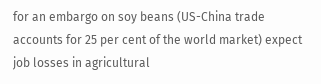for an embargo on soy beans (US-China trade accounts for 25 per cent of the world market) expect job losses in agricultural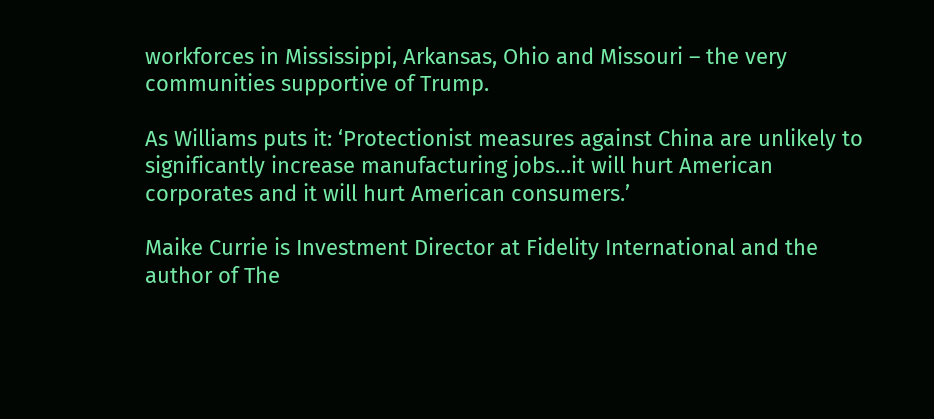workforces in Mississippi, Arkansas, Ohio and Missouri – the very communities supportive of Trump.

As Williams puts it: ‘Protectionist measures against China are unlikely to significantly increase manufacturing jobs…it will hurt American corporates and it will hurt American consumers.’

Maike Currie is Investment Director at Fidelity International and the author of The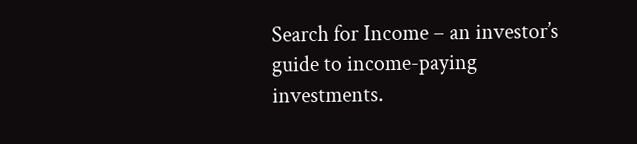Search for Income – an investor’s guide to income-paying investments.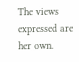The views expressed are her own.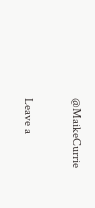@MaikeCurrie

Leave a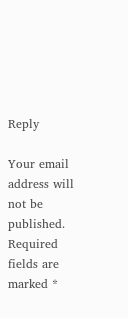Reply

Your email address will not be published. Required fields are marked *